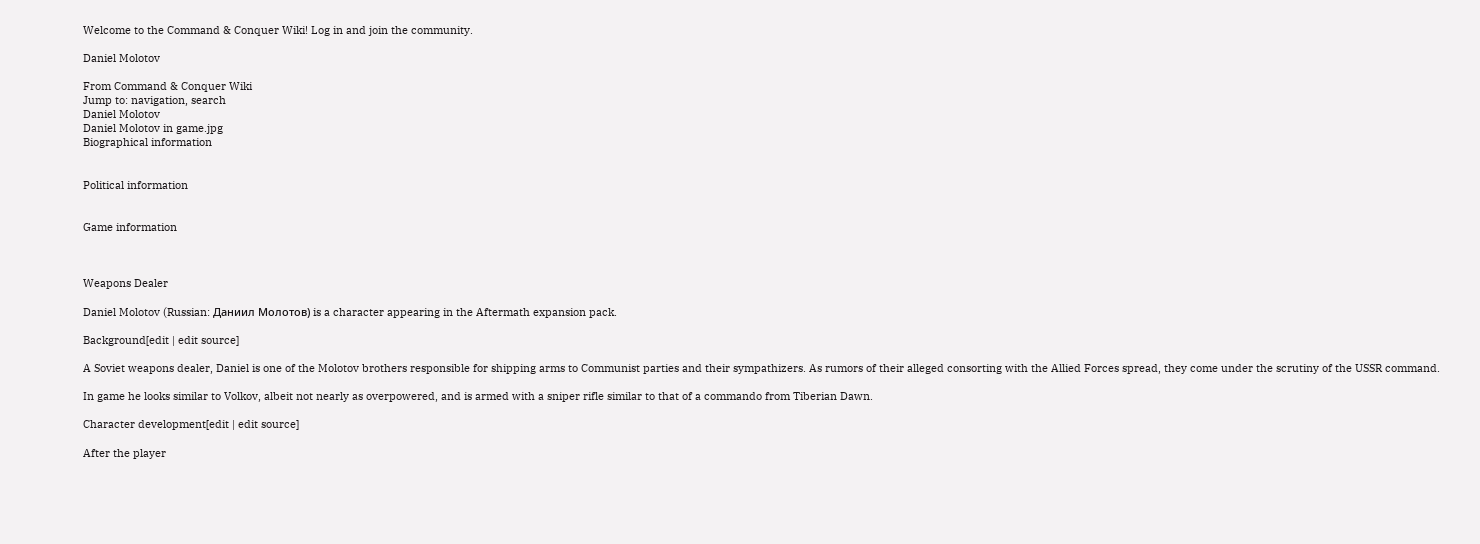Welcome to the Command & Conquer Wiki! Log in and join the community.

Daniel Molotov

From Command & Conquer Wiki
Jump to: navigation, search
Daniel Molotov
Daniel Molotov in game.jpg
Biographical information


Political information


Game information



Weapons Dealer

Daniel Molotov (Russian: Даниил Молотов) is a character appearing in the Aftermath expansion pack.

Background[edit | edit source]

A Soviet weapons dealer, Daniel is one of the Molotov brothers responsible for shipping arms to Communist parties and their sympathizers. As rumors of their alleged consorting with the Allied Forces spread, they come under the scrutiny of the USSR command.

In game he looks similar to Volkov, albeit not nearly as overpowered, and is armed with a sniper rifle similar to that of a commando from Tiberian Dawn.

Character development[edit | edit source]

After the player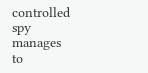controlled spy manages to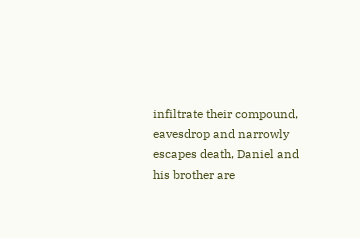infiltrate their compound, eavesdrop and narrowly escapes death, Daniel and his brother are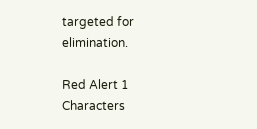targeted for elimination.

Red Alert 1 Characters